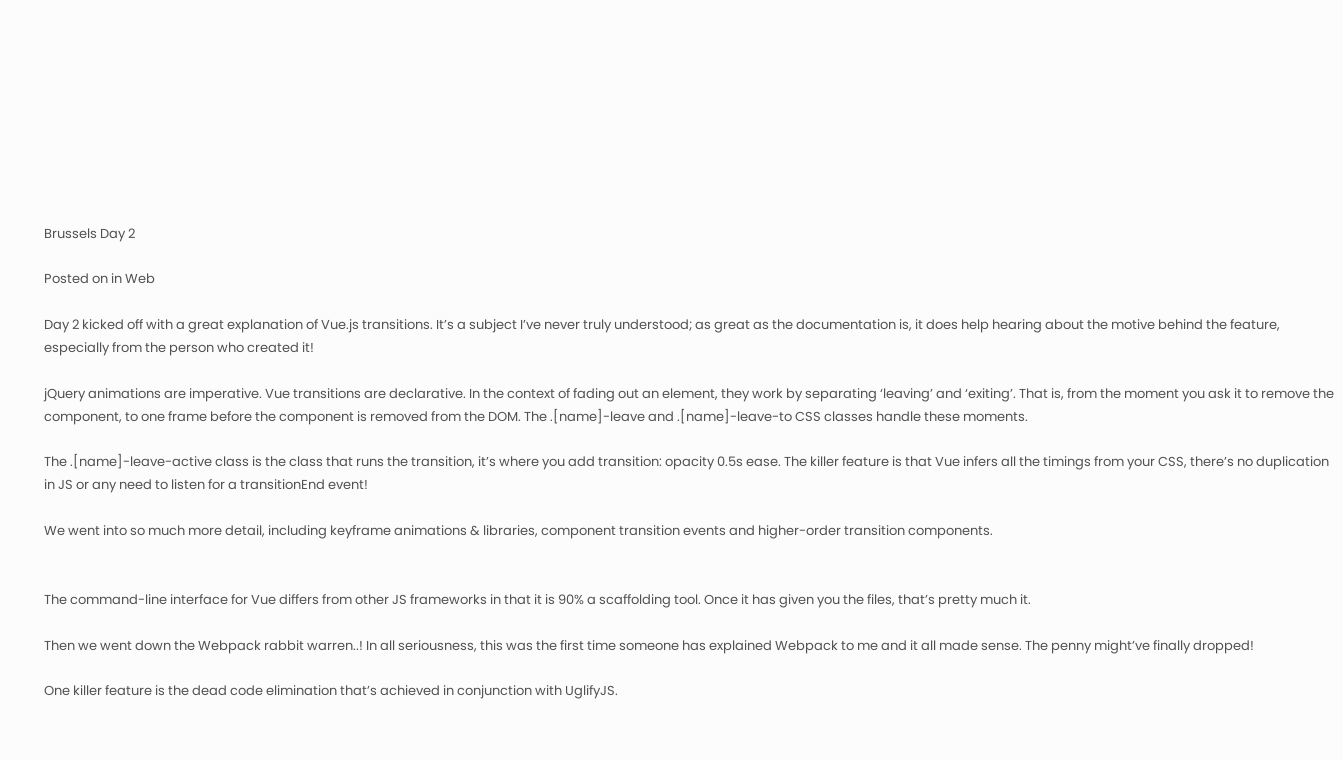Brussels Day 2

Posted on in Web

Day 2 kicked off with a great explanation of Vue.js transitions. It’s a subject I’ve never truly understood; as great as the documentation is, it does help hearing about the motive behind the feature, especially from the person who created it!

jQuery animations are imperative. Vue transitions are declarative. In the context of fading out an element, they work by separating ‘leaving’ and ‘exiting’. That is, from the moment you ask it to remove the component, to one frame before the component is removed from the DOM. The .[name]-leave and .[name]-leave-to CSS classes handle these moments.

The .[name]-leave-active class is the class that runs the transition, it’s where you add transition: opacity 0.5s ease. The killer feature is that Vue infers all the timings from your CSS, there’s no duplication in JS or any need to listen for a transitionEnd event!

We went into so much more detail, including keyframe animations & libraries, component transition events and higher-order transition components.


The command-line interface for Vue differs from other JS frameworks in that it is 90% a scaffolding tool. Once it has given you the files, that’s pretty much it.

Then we went down the Webpack rabbit warren..! In all seriousness, this was the first time someone has explained Webpack to me and it all made sense. The penny might’ve finally dropped!

One killer feature is the dead code elimination that’s achieved in conjunction with UglifyJS.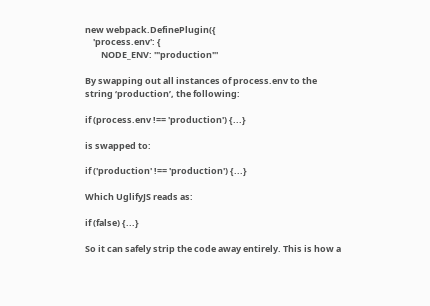new webpack.DefinePlugin({
    'process.env': {
        NODE_ENV: '"production"'

By swapping out all instances of process.env to the string ‘production’, the following:

if (process.env !== 'production') {...}

is swapped to:

if ('production' !== 'production') {...}

Which UglifyJS reads as:

if (false) {...}

So it can safely strip the code away entirely. This is how a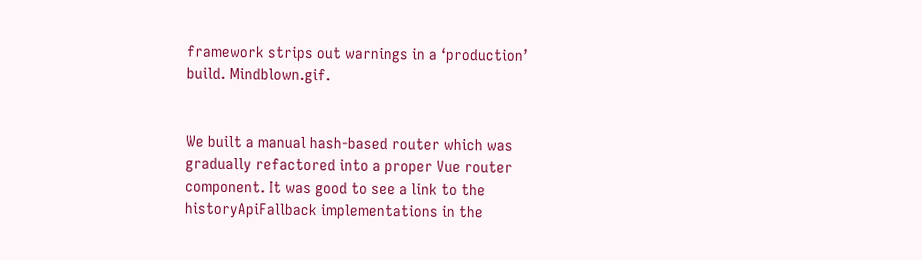framework strips out warnings in a ‘production’ build. Mindblown.gif.


We built a manual hash-based router which was gradually refactored into a proper Vue router component. It was good to see a link to the historyApiFallback implementations in the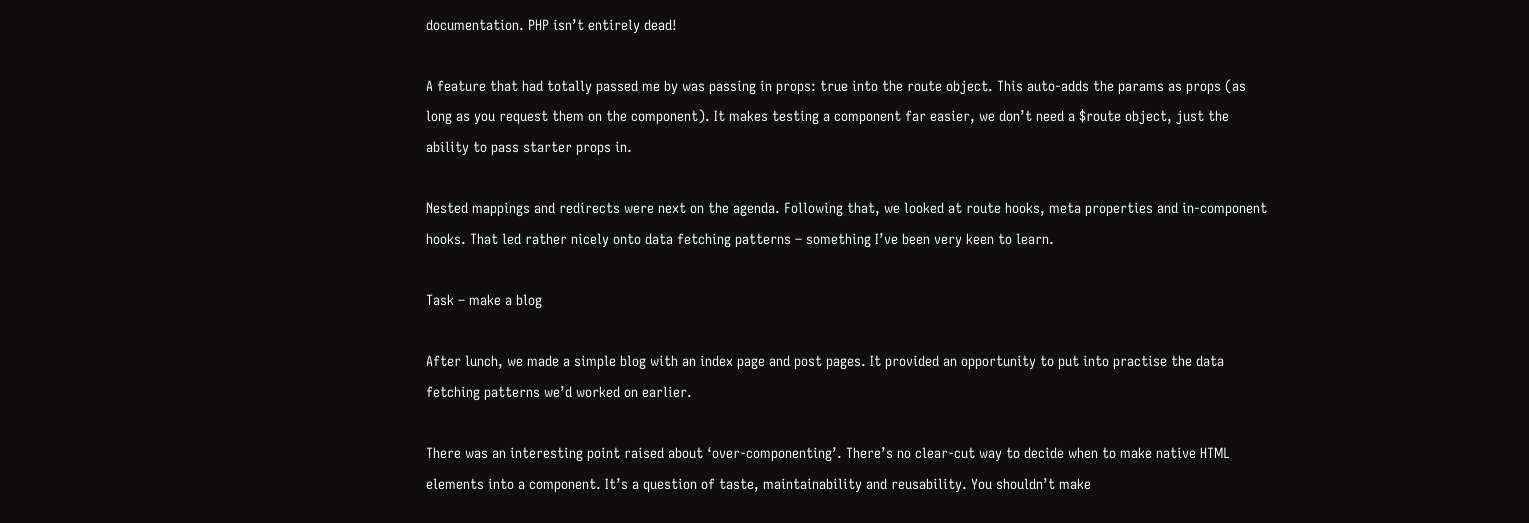documentation. PHP isn’t entirely dead!

A feature that had totally passed me by was passing in props: true into the route object. This auto-adds the params as props (as long as you request them on the component). It makes testing a component far easier, we don’t need a $route object, just the ability to pass starter props in.

Nested mappings and redirects were next on the agenda. Following that, we looked at route hooks, meta properties and in-component hooks. That led rather nicely onto data fetching patterns – something I’ve been very keen to learn.

Task – make a blog

After lunch, we made a simple blog with an index page and post pages. It provided an opportunity to put into practise the data fetching patterns we’d worked on earlier.

There was an interesting point raised about ‘over-componenting’. There’s no clear-cut way to decide when to make native HTML elements into a component. It’s a question of taste, maintainability and reusability. You shouldn’t make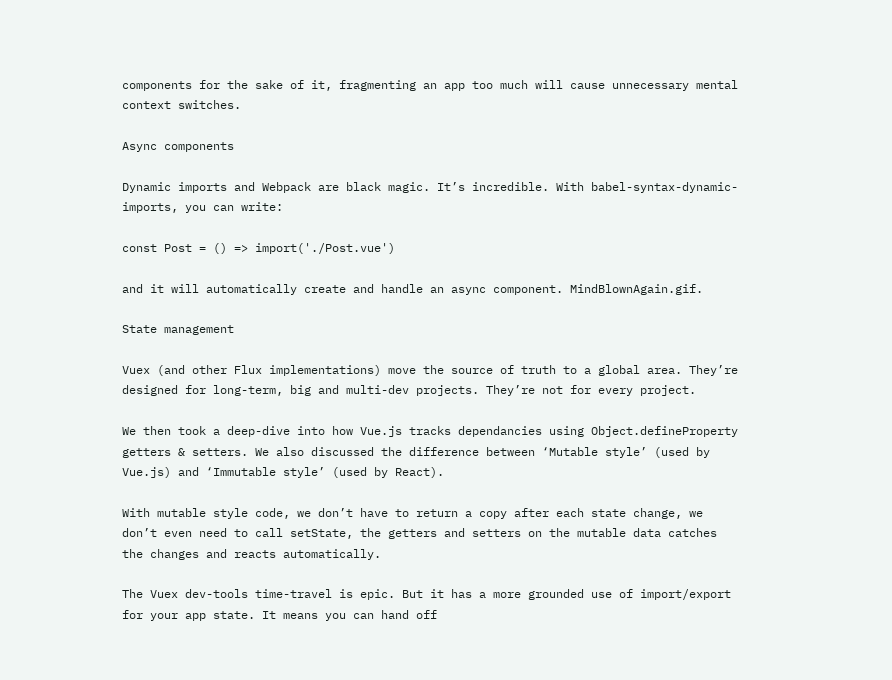components for the sake of it, fragmenting an app too much will cause unnecessary mental context switches.

Async components

Dynamic imports and Webpack are black magic. It’s incredible. With babel-syntax-dynamic-imports, you can write:

const Post = () => import('./Post.vue')

and it will automatically create and handle an async component. MindBlownAgain.gif.

State management

Vuex (and other Flux implementations) move the source of truth to a global area. They’re designed for long-term, big and multi-dev projects. They’re not for every project.

We then took a deep-dive into how Vue.js tracks dependancies using Object.defineProperty getters & setters. We also discussed the difference between ‘Mutable style’ (used by Vue.js) and ‘Immutable style’ (used by React).

With mutable style code, we don’t have to return a copy after each state change, we don’t even need to call setState, the getters and setters on the mutable data catches the changes and reacts automatically.

The Vuex dev-tools time-travel is epic. But it has a more grounded use of import/export for your app state. It means you can hand off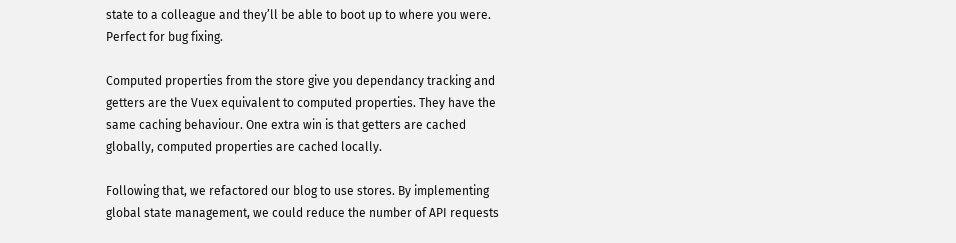state to a colleague and they’ll be able to boot up to where you were. Perfect for bug fixing.

Computed properties from the store give you dependancy tracking and getters are the Vuex equivalent to computed properties. They have the same caching behaviour. One extra win is that getters are cached globally, computed properties are cached locally.

Following that, we refactored our blog to use stores. By implementing global state management, we could reduce the number of API requests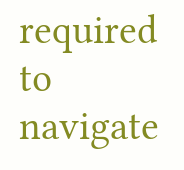required to navigate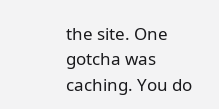the site. One gotcha was caching. You do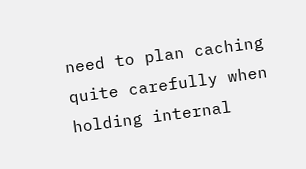need to plan caching quite carefully when holding internal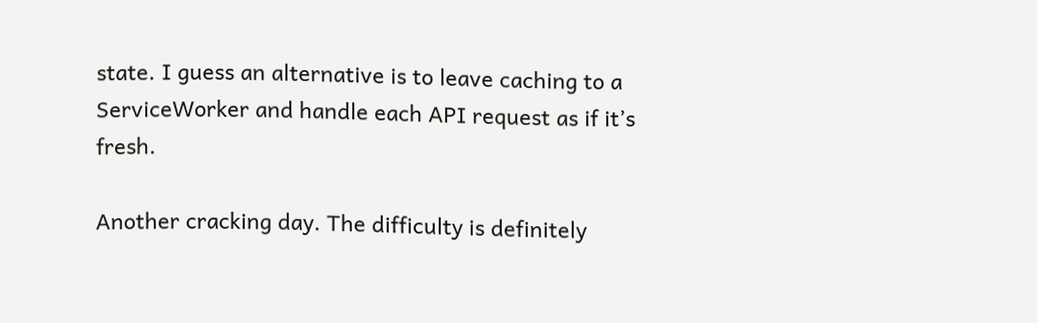state. I guess an alternative is to leave caching to a ServiceWorker and handle each API request as if it’s fresh.

Another cracking day. The difficulty is definitely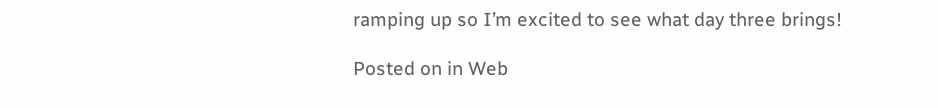ramping up so I’m excited to see what day three brings!

Posted on in Web